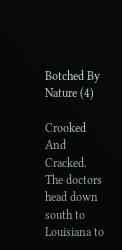Botched By Nature (4)

Crooked And Cracked. The doctors head down south to Louisiana to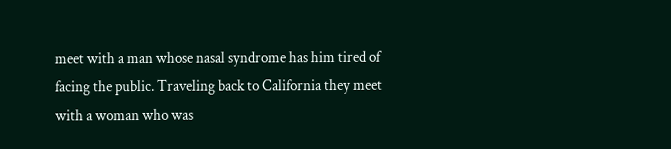meet with a man whose nasal syndrome has him tired of facing the public. Traveling back to California they meet with a woman who was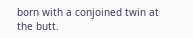born with a conjoined twin at the butt.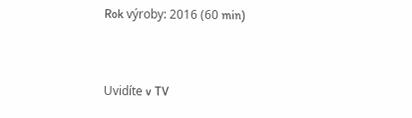Rok výroby: 2016 (60 min)


Uvidíte v TV